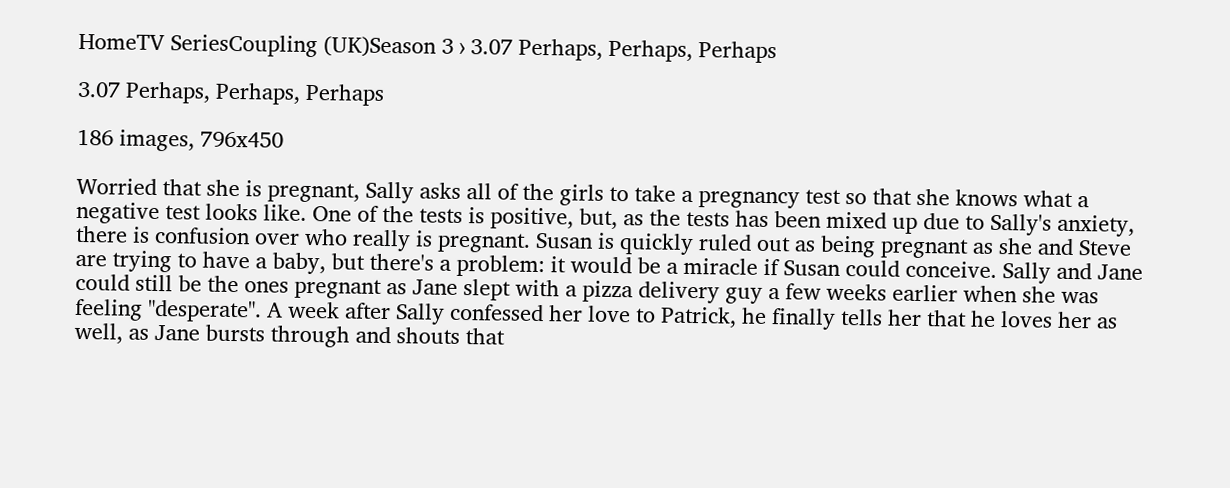HomeTV SeriesCoupling (UK)Season 3 › 3.07 Perhaps, Perhaps, Perhaps

3.07 Perhaps, Perhaps, Perhaps

186 images, 796x450

Worried that she is pregnant, Sally asks all of the girls to take a pregnancy test so that she knows what a negative test looks like. One of the tests is positive, but, as the tests has been mixed up due to Sally's anxiety, there is confusion over who really is pregnant. Susan is quickly ruled out as being pregnant as she and Steve are trying to have a baby, but there's a problem: it would be a miracle if Susan could conceive. Sally and Jane could still be the ones pregnant as Jane slept with a pizza delivery guy a few weeks earlier when she was feeling "desperate". A week after Sally confessed her love to Patrick, he finally tells her that he loves her as well, as Jane bursts through and shouts that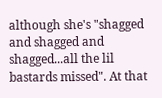although she's "shagged and shagged and shagged...all the lil bastards missed". At that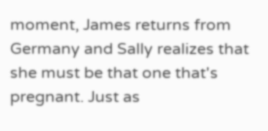moment, James returns from Germany and Sally realizes that she must be that one that's pregnant. Just as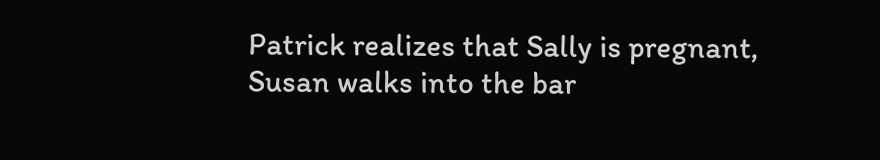Patrick realizes that Sally is pregnant, Susan walks into the bar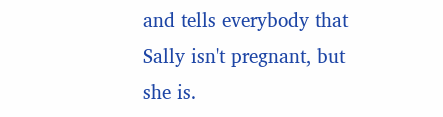and tells everybody that Sally isn't pregnant, but she is.